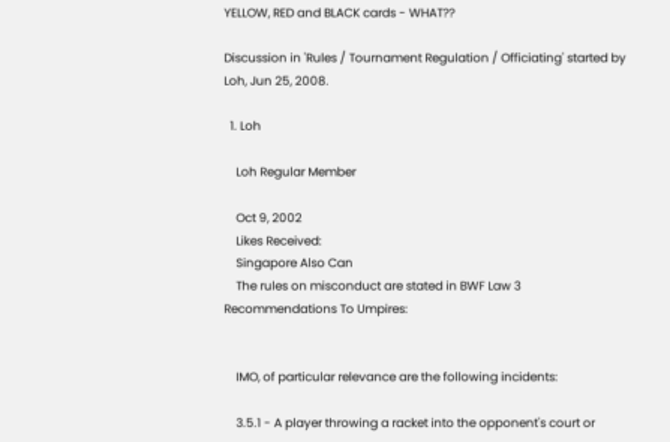YELLOW, RED and BLACK cards - WHAT??

Discussion in 'Rules / Tournament Regulation / Officiating' started by Loh, Jun 25, 2008.

  1. Loh

    Loh Regular Member

    Oct 9, 2002
    Likes Received:
    Singapore Also Can
    The rules on misconduct are stated in BWF Law 3 Recommendations To Umpires:


    IMO, of particular relevance are the following incidents:

    3.5.1 - A player throwing a racket into the opponent's court or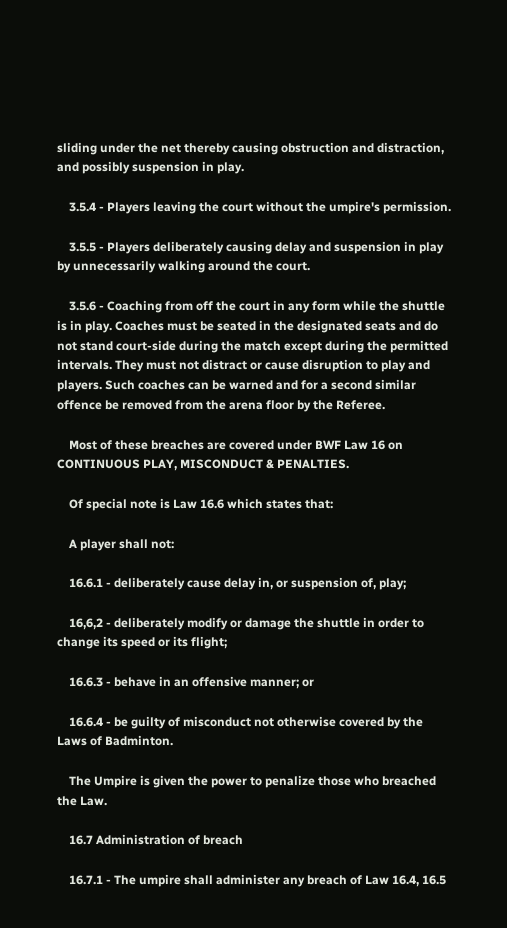sliding under the net thereby causing obstruction and distraction, and possibly suspension in play.

    3.5.4 - Players leaving the court without the umpire's permission.

    3.5.5 - Players deliberately causing delay and suspension in play by unnecessarily walking around the court.

    3.5.6 - Coaching from off the court in any form while the shuttle is in play. Coaches must be seated in the designated seats and do not stand court-side during the match except during the permitted intervals. They must not distract or cause disruption to play and players. Such coaches can be warned and for a second similar offence be removed from the arena floor by the Referee.

    Most of these breaches are covered under BWF Law 16 on CONTINUOUS PLAY, MISCONDUCT & PENALTIES.

    Of special note is Law 16.6 which states that:

    A player shall not:

    16.6.1 - deliberately cause delay in, or suspension of, play;

    16,6,2 - deliberately modify or damage the shuttle in order to change its speed or its flight;

    16.6.3 - behave in an offensive manner; or

    16.6.4 - be guilty of misconduct not otherwise covered by the Laws of Badminton.

    The Umpire is given the power to penalize those who breached the Law.

    16.7 Administration of breach

    16.7.1 - The umpire shall administer any breach of Law 16.4, 16.5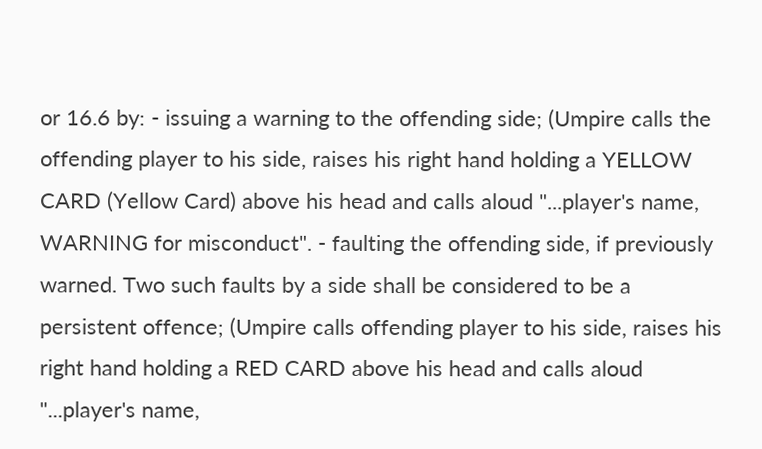or 16.6 by: - issuing a warning to the offending side; (Umpire calls the offending player to his side, raises his right hand holding a YELLOW CARD (Yellow Card) above his head and calls aloud "...player's name, WARNING for misconduct". - faulting the offending side, if previously warned. Two such faults by a side shall be considered to be a persistent offence; (Umpire calls offending player to his side, raises his right hand holding a RED CARD above his head and calls aloud "...player's name,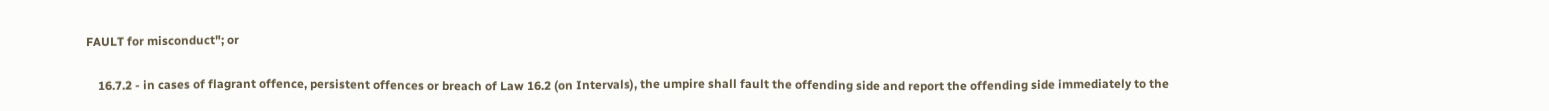FAULT for misconduct"; or

    16.7.2 - in cases of flagrant offence, persistent offences or breach of Law 16.2 (on Intervals), the umpire shall fault the offending side and report the offending side immediately to the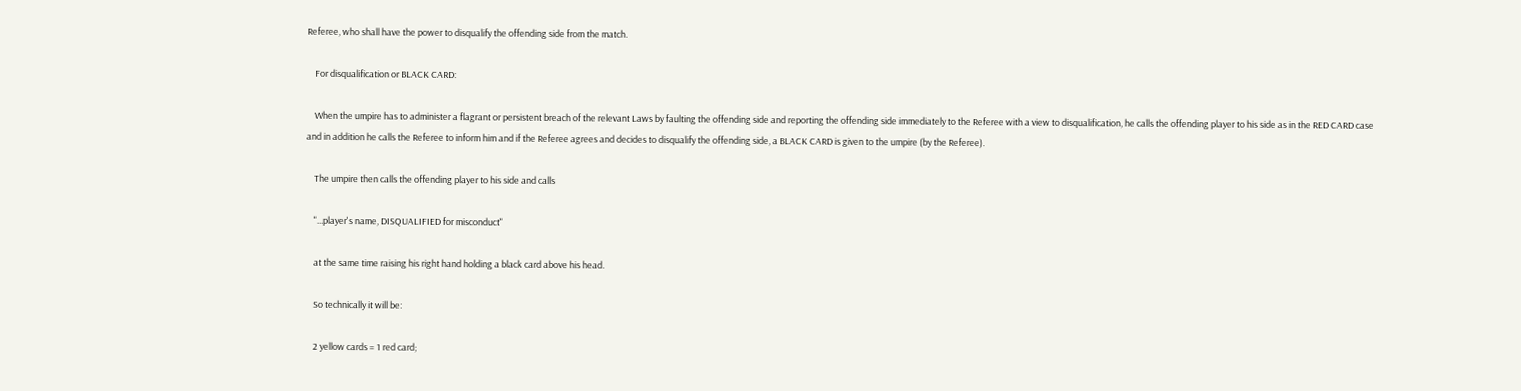Referee, who shall have the power to disqualify the offending side from the match.

    For disqualification or BLACK CARD:

    When the umpire has to administer a flagrant or persistent breach of the relevant Laws by faulting the offending side and reporting the offending side immediately to the Referee with a view to disqualification, he calls the offending player to his side as in the RED CARD case and in addition he calls the Referee to inform him and if the Referee agrees and decides to disqualify the offending side, a BLACK CARD is given to the umpire (by the Referee).

    The umpire then calls the offending player to his side and calls

    "...player's name, DISQUALIFIED for misconduct"

    at the same time raising his right hand holding a black card above his head.

    So technically it will be:

    2 yellow cards = 1 red card;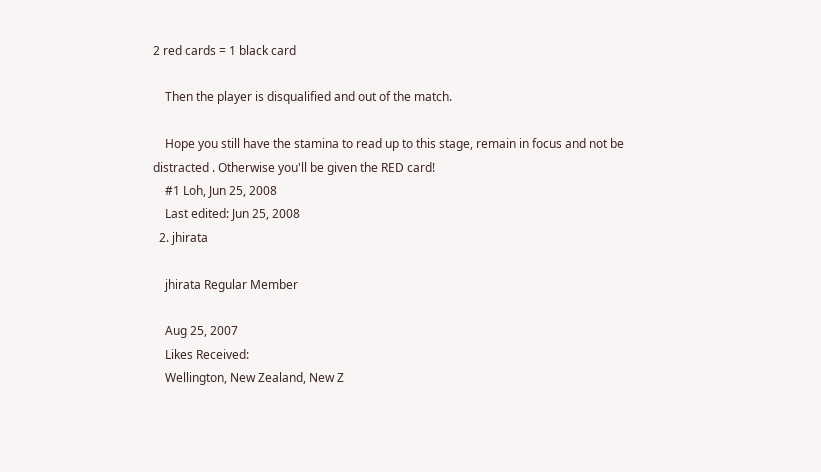2 red cards = 1 black card

    Then the player is disqualified and out of the match.

    Hope you still have the stamina to read up to this stage, remain in focus and not be distracted . Otherwise you'll be given the RED card!
    #1 Loh, Jun 25, 2008
    Last edited: Jun 25, 2008
  2. jhirata

    jhirata Regular Member

    Aug 25, 2007
    Likes Received:
    Wellington, New Zealand, New Z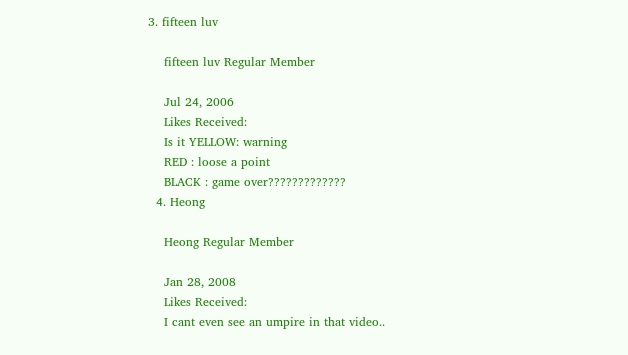3. fifteen luv

    fifteen luv Regular Member

    Jul 24, 2006
    Likes Received:
    Is it YELLOW: warning
    RED : loose a point
    BLACK : game over?????????????
  4. Heong

    Heong Regular Member

    Jan 28, 2008
    Likes Received:
    I cant even see an umpire in that video..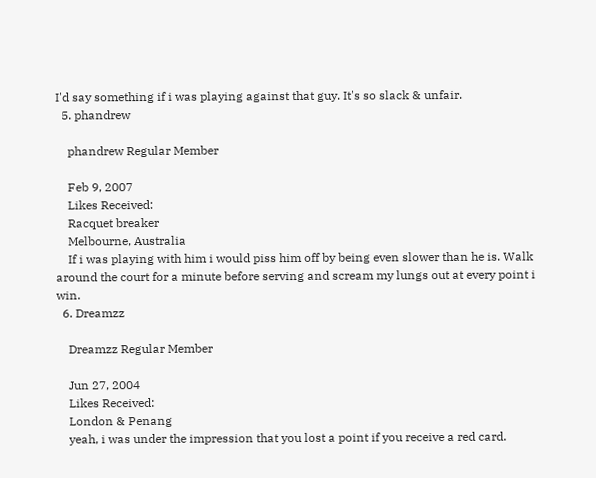I'd say something if i was playing against that guy. It's so slack & unfair.
  5. phandrew

    phandrew Regular Member

    Feb 9, 2007
    Likes Received:
    Racquet breaker
    Melbourne, Australia
    If i was playing with him i would piss him off by being even slower than he is. Walk around the court for a minute before serving and scream my lungs out at every point i win.
  6. Dreamzz

    Dreamzz Regular Member

    Jun 27, 2004
    Likes Received:
    London & Penang
    yeah, i was under the impression that you lost a point if you receive a red card.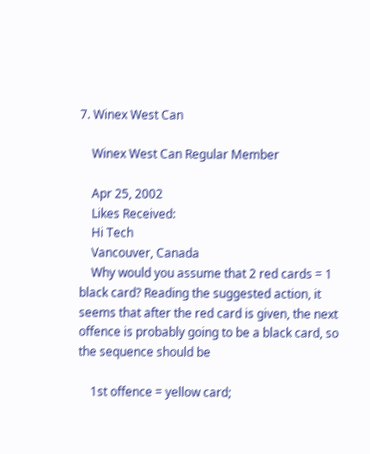7. Winex West Can

    Winex West Can Regular Member

    Apr 25, 2002
    Likes Received:
    Hi Tech
    Vancouver, Canada
    Why would you assume that 2 red cards = 1 black card? Reading the suggested action, it seems that after the red card is given, the next offence is probably going to be a black card, so the sequence should be

    1st offence = yellow card;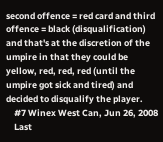second offence = red card and third offence = black (disqualification) and that's at the discretion of the umpire in that they could be yellow, red, red, red (until the umpire got sick and tired) and decided to disqualify the player.
    #7 Winex West Can, Jun 26, 2008
    Last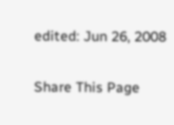edited: Jun 26, 2008

Share This Page